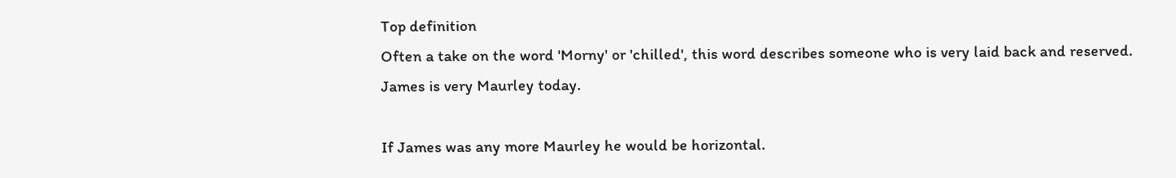Top definition
Often a take on the word 'Morny' or 'chilled', this word describes someone who is very laid back and reserved.
James is very Maurley today.

If James was any more Maurley he would be horizontal.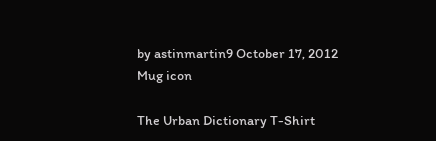by astinmartin9 October 17, 2012
Mug icon

The Urban Dictionary T-Shirt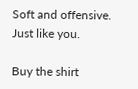Soft and offensive. Just like you.

Buy the shirt